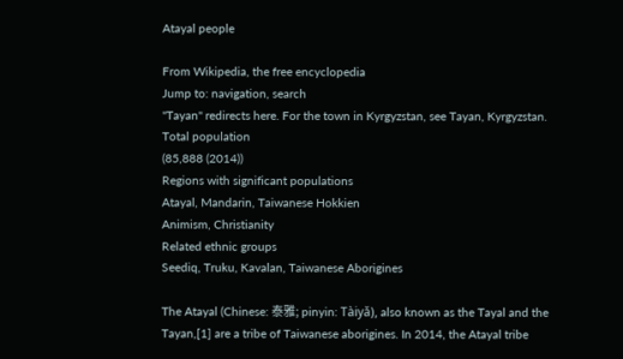Atayal people

From Wikipedia, the free encyclopedia
Jump to: navigation, search
"Tayan" redirects here. For the town in Kyrgyzstan, see Tayan, Kyrgyzstan.
Total population
(85,888 (2014))
Regions with significant populations
Atayal, Mandarin, Taiwanese Hokkien
Animism, Christianity
Related ethnic groups
Seediq, Truku, Kavalan, Taiwanese Aborigines

The Atayal (Chinese: 泰雅; pinyin: Tàiyǎ), also known as the Tayal and the Tayan,[1] are a tribe of Taiwanese aborigines. In 2014, the Atayal tribe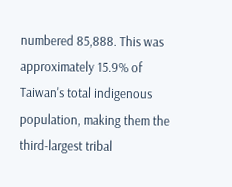numbered 85,888. This was approximately 15.9% of Taiwan's total indigenous population, making them the third-largest tribal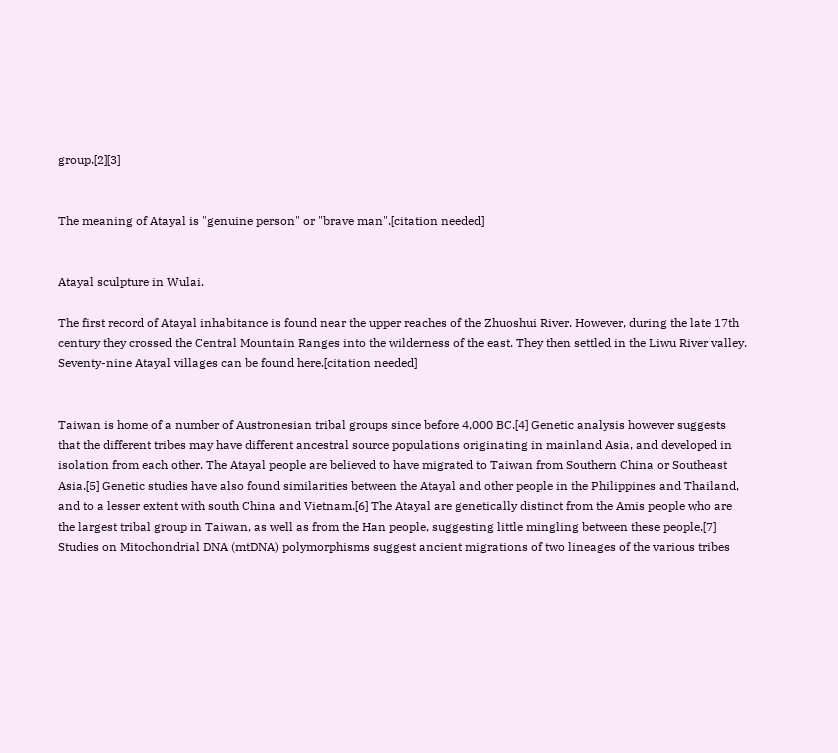group.[2][3]


The meaning of Atayal is "genuine person" or "brave man".[citation needed]


Atayal sculpture in Wulai.

The first record of Atayal inhabitance is found near the upper reaches of the Zhuoshui River. However, during the late 17th century they crossed the Central Mountain Ranges into the wilderness of the east. They then settled in the Liwu River valley. Seventy-nine Atayal villages can be found here.[citation needed]


Taiwan is home of a number of Austronesian tribal groups since before 4,000 BC.[4] Genetic analysis however suggests that the different tribes may have different ancestral source populations originating in mainland Asia, and developed in isolation from each other. The Atayal people are believed to have migrated to Taiwan from Southern China or Southeast Asia.[5] Genetic studies have also found similarities between the Atayal and other people in the Philippines and Thailand, and to a lesser extent with south China and Vietnam.[6] The Atayal are genetically distinct from the Amis people who are the largest tribal group in Taiwan, as well as from the Han people, suggesting little mingling between these people.[7] Studies on Mitochondrial DNA (mtDNA) polymorphisms suggest ancient migrations of two lineages of the various tribes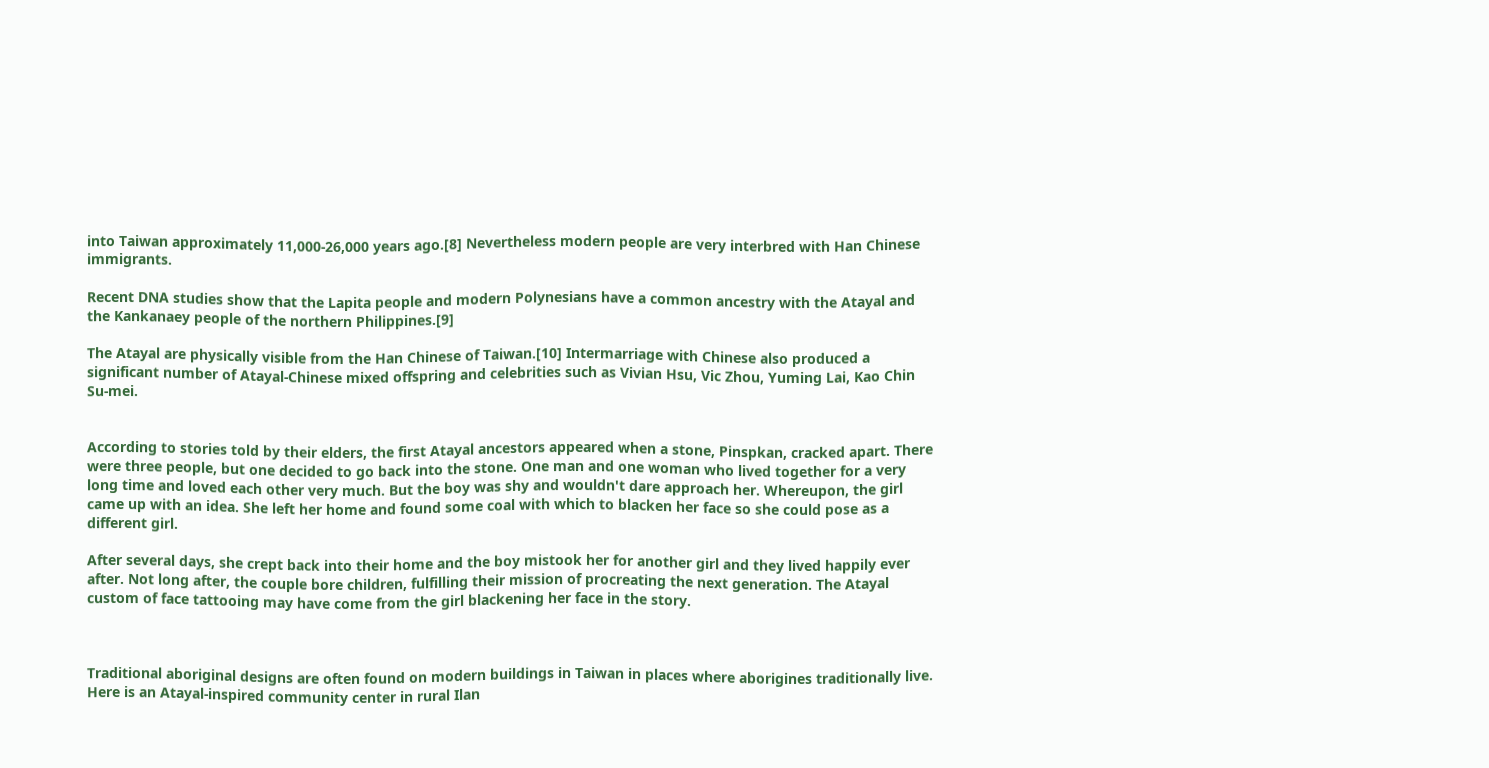into Taiwan approximately 11,000-26,000 years ago.[8] Nevertheless modern people are very interbred with Han Chinese immigrants.

Recent DNA studies show that the Lapita people and modern Polynesians have a common ancestry with the Atayal and the Kankanaey people of the northern Philippines.[9]

The Atayal are physically visible from the Han Chinese of Taiwan.[10] Intermarriage with Chinese also produced a significant number of Atayal-Chinese mixed offspring and celebrities such as Vivian Hsu, Vic Zhou, Yuming Lai, Kao Chin Su-mei.


According to stories told by their elders, the first Atayal ancestors appeared when a stone, Pinspkan, cracked apart. There were three people, but one decided to go back into the stone. One man and one woman who lived together for a very long time and loved each other very much. But the boy was shy and wouldn't dare approach her. Whereupon, the girl came up with an idea. She left her home and found some coal with which to blacken her face so she could pose as a different girl.

After several days, she crept back into their home and the boy mistook her for another girl and they lived happily ever after. Not long after, the couple bore children, fulfilling their mission of procreating the next generation. The Atayal custom of face tattooing may have come from the girl blackening her face in the story.



Traditional aboriginal designs are often found on modern buildings in Taiwan in places where aborigines traditionally live. Here is an Atayal-inspired community center in rural Ilan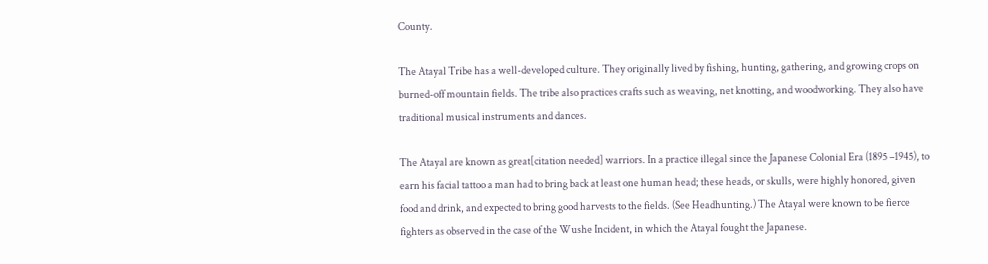County.

The Atayal Tribe has a well-developed culture. They originally lived by fishing, hunting, gathering, and growing crops on burned-off mountain fields. The tribe also practices crafts such as weaving, net knotting, and woodworking. They also have traditional musical instruments and dances.

The Atayal are known as great[citation needed] warriors. In a practice illegal since the Japanese Colonial Era (1895 –1945), to earn his facial tattoo a man had to bring back at least one human head; these heads, or skulls, were highly honored, given food and drink, and expected to bring good harvests to the fields. (See Headhunting.) The Atayal were known to be fierce fighters as observed in the case of the Wushe Incident, in which the Atayal fought the Japanese.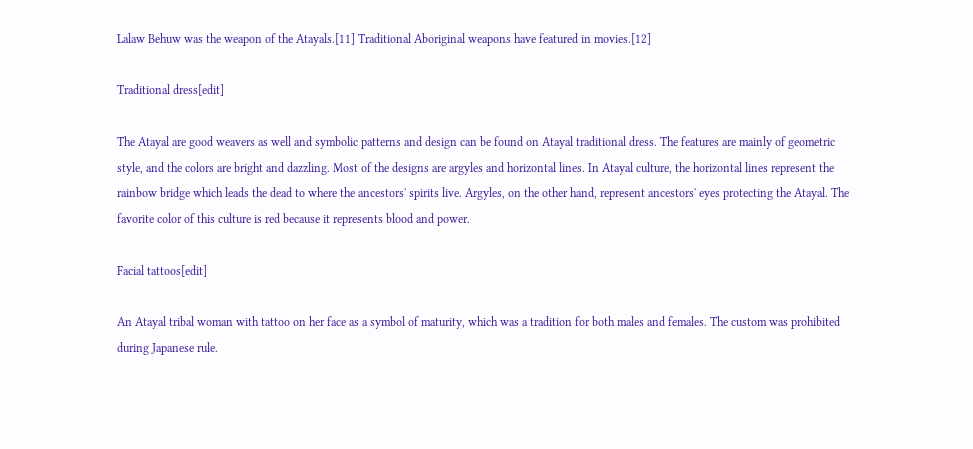Lalaw Behuw was the weapon of the Atayals.[11] Traditional Aboriginal weapons have featured in movies.[12]

Traditional dress[edit]

The Atayal are good weavers as well and symbolic patterns and design can be found on Atayal traditional dress. The features are mainly of geometric style, and the colors are bright and dazzling. Most of the designs are argyles and horizontal lines. In Atayal culture, the horizontal lines represent the rainbow bridge which leads the dead to where the ancestors' spirits live. Argyles, on the other hand, represent ancestors' eyes protecting the Atayal. The favorite color of this culture is red because it represents blood and power.

Facial tattoos[edit]

An Atayal tribal woman with tattoo on her face as a symbol of maturity, which was a tradition for both males and females. The custom was prohibited during Japanese rule.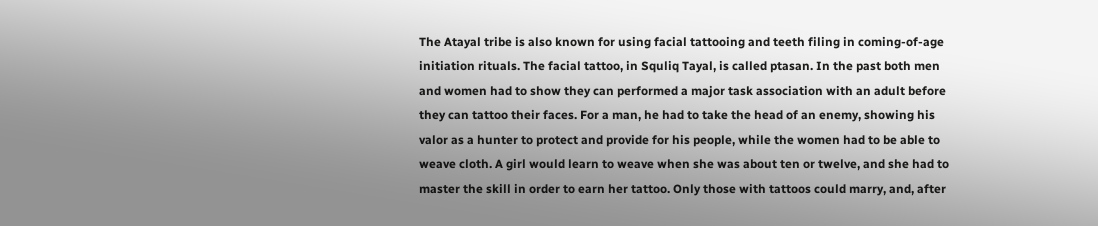The Atayal tribe is also known for using facial tattooing and teeth filing in coming-of-age initiation rituals. The facial tattoo, in Squliq Tayal, is called ptasan. In the past both men and women had to show they can performed a major task association with an adult before they can tattoo their faces. For a man, he had to take the head of an enemy, showing his valor as a hunter to protect and provide for his people, while the women had to be able to weave cloth. A girl would learn to weave when she was about ten or twelve, and she had to master the skill in order to earn her tattoo. Only those with tattoos could marry, and, after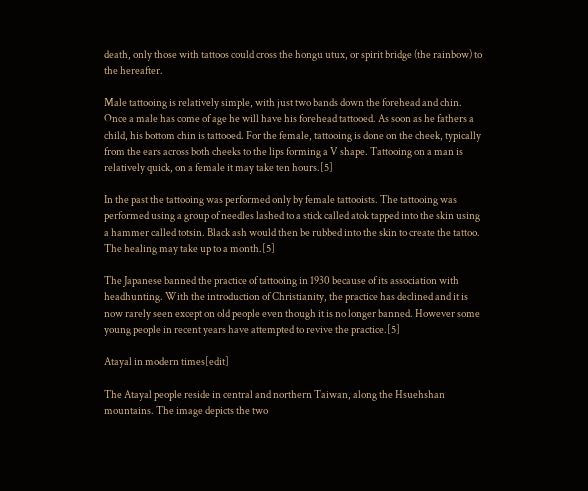death, only those with tattoos could cross the hongu utux, or spirit bridge (the rainbow) to the hereafter.

Male tattooing is relatively simple, with just two bands down the forehead and chin. Once a male has come of age he will have his forehead tattooed. As soon as he fathers a child, his bottom chin is tattooed. For the female, tattooing is done on the cheek, typically from the ears across both cheeks to the lips forming a V shape. Tattooing on a man is relatively quick, on a female it may take ten hours.[5]

In the past the tattooing was performed only by female tattooists. The tattooing was performed using a group of needles lashed to a stick called atok tapped into the skin using a hammer called totsin. Black ash would then be rubbed into the skin to create the tattoo. The healing may take up to a month.[5]

The Japanese banned the practice of tattooing in 1930 because of its association with headhunting. With the introduction of Christianity, the practice has declined and it is now rarely seen except on old people even though it is no longer banned. However some young people in recent years have attempted to revive the practice.[5]

Atayal in modern times[edit]

The Atayal people reside in central and northern Taiwan, along the Hsuehshan mountains. The image depicts the two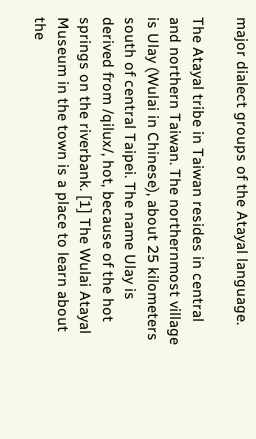major dialect groups of the Atayal language.

The Atayal tribe in Taiwan resides in central and northern Taiwan. The northernmost village is Ulay (Wulai in Chinese), about 25 kilometers south of central Taipei. The name Ulay is derived from /qilux/, hot, because of the hot springs on the riverbank. [1] The Wulai Atayal Museum in the town is a place to learn about the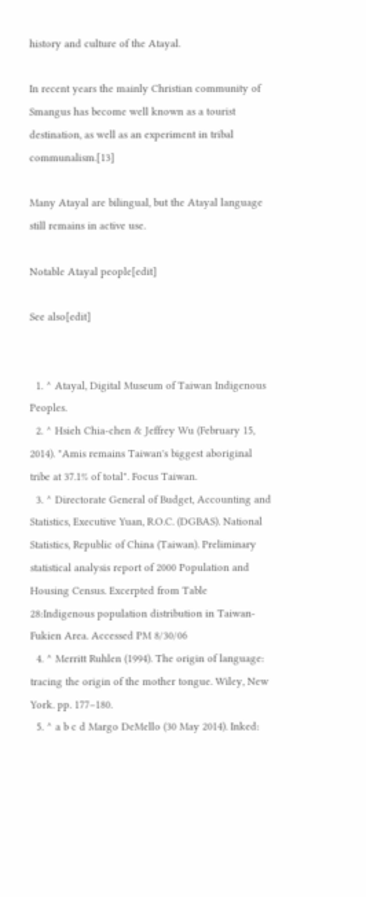history and culture of the Atayal.

In recent years the mainly Christian community of Smangus has become well known as a tourist destination, as well as an experiment in tribal communalism.[13]

Many Atayal are bilingual, but the Atayal language still remains in active use.

Notable Atayal people[edit]

See also[edit]


  1. ^ Atayal, Digital Museum of Taiwan Indigenous Peoples.
  2. ^ Hsieh Chia-chen & Jeffrey Wu (February 15, 2014). "Amis remains Taiwan's biggest aboriginal tribe at 37.1% of total". Focus Taiwan.
  3. ^ Directorate General of Budget, Accounting and Statistics, Executive Yuan, R.O.C. (DGBAS). National Statistics, Republic of China (Taiwan). Preliminary statistical analysis report of 2000 Population and Housing Census. Excerpted from Table 28:Indigenous population distribution in Taiwan-Fukien Area. Accessed PM 8/30/06
  4. ^ Merritt Ruhlen (1994). The origin of language: tracing the origin of the mother tongue. Wiley, New York. pp. 177–180.
  5. ^ a b c d Margo DeMello (30 May 2014). Inked: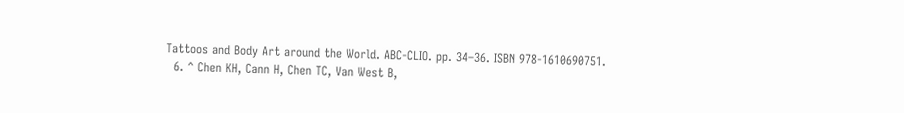Tattoos and Body Art around the World. ABC-CLIO. pp. 34–36. ISBN 978-1610690751.
  6. ^ Chen KH, Cann H, Chen TC, Van West B,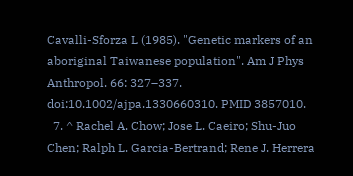Cavalli-Sforza L (1985). "Genetic markers of an aboriginal Taiwanese population". Am J Phys Anthropol. 66: 327–337. doi:10.1002/ajpa.1330660310. PMID 3857010.
  7. ^ Rachel A. Chow; Jose L. Caeiro; Shu-Juo Chen; Ralph L. Garcia-Bertrand; Rene J. Herrera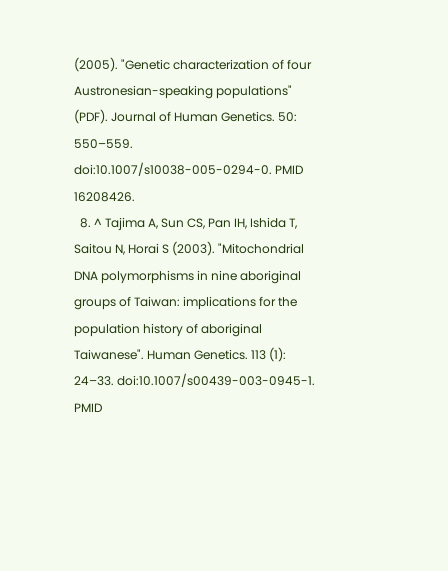(2005). "Genetic characterization of four Austronesian-speaking populations" (PDF). Journal of Human Genetics. 50: 550–559. doi:10.1007/s10038-005-0294-0. PMID 16208426.
  8. ^ Tajima A, Sun CS, Pan IH, Ishida T, Saitou N, Horai S (2003). "Mitochondrial DNA polymorphisms in nine aboriginal groups of Taiwan: implications for the population history of aboriginal Taiwanese". Human Genetics. 113 (1): 24–33. doi:10.1007/s00439-003-0945-1. PMID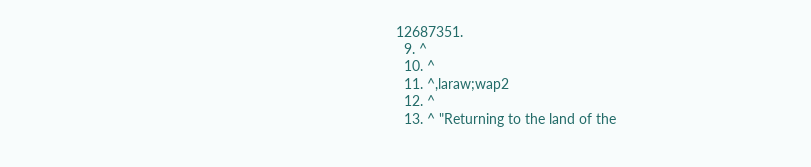12687351.
  9. ^
  10. ^
  11. ^,laraw;wap2
  12. ^
  13. ^ "Returning to the land of the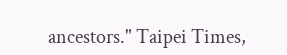ancestors." Taipei Times,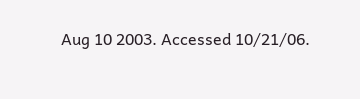Aug 10 2003. Accessed 10/21/06.